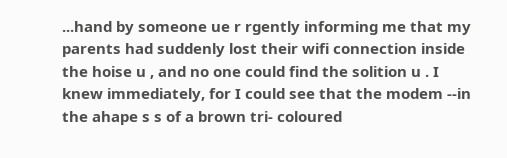...hand by someone ue r rgently informing me that my parents had suddenly lost their wifi connection inside the hoise u , and no one could find the solition u . I knew immediately, for I could see that the modem --in the ahape s s of a brown tri- coloured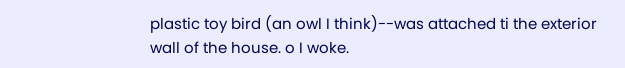plastic toy bird (an owl I think)--was attached ti the exterior wall of the house. o I woke.